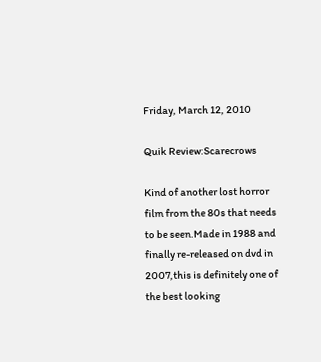Friday, March 12, 2010

Quik Review:Scarecrows

Kind of another lost horror film from the 80s that needs to be seen.Made in 1988 and finally re-released on dvd in 2007,this is definitely one of the best looking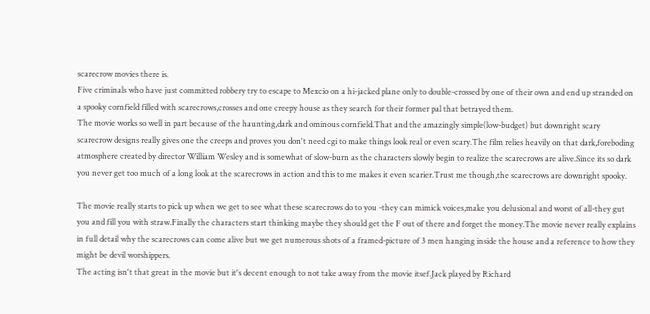scarecrow movies there is.
Five criminals who have just committed robbery try to escape to Mexcio on a hi-jacked plane only to double-crossed by one of their own and end up stranded on a spooky cornfield filled with scarecrows,crosses and one creepy house as they search for their former pal that betrayed them.
The movie works so well in part because of the haunting,dark and ominous cornfield.That and the amazingly simple(low-budget) but downright scary scarecrow designs really gives one the creeps and proves you don't need cgi to make things look real or even scary.The film relies heavily on that dark,foreboding atmosphere created by director William Wesley and is somewhat of slow-burn as the characters slowly begin to realize the scarecrows are alive.Since its so dark you never get too much of a long look at the scarecrows in action and this to me makes it even scarier.Trust me though,the scarecrows are downright spooky.

The movie really starts to pick up when we get to see what these scarecrows do to you -they can mimick voices,make you delusional and worst of all-they gut you and fill you with straw.Finally the characters start thinking maybe they should get the F out of there and forget the money.The movie never really explains in full detail why the scarecrows can come alive but we get numerous shots of a framed-picture of 3 men hanging inside the house and a reference to how they might be devil worshippers.
The acting isn't that great in the movie but it's decent enough to not take away from the movie itsef.Jack played by Richard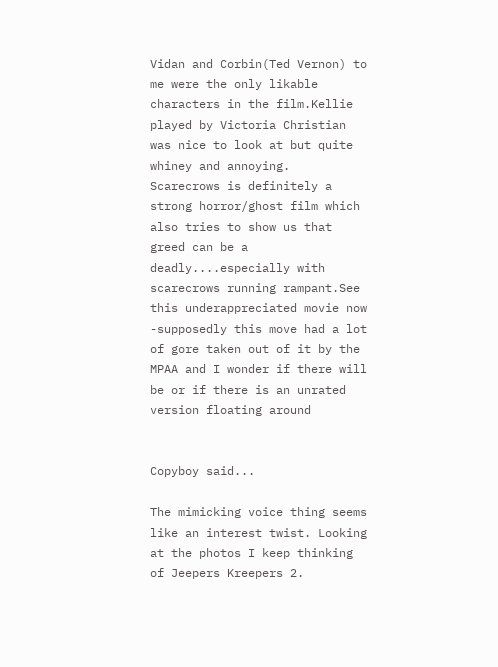Vidan and Corbin(Ted Vernon) to me were the only likable characters in the film.Kellie played by Victoria Christian was nice to look at but quite whiney and annoying.
Scarecrows is definitely a strong horror/ghost film which also tries to show us that greed can be a deadly....especially with scarecrows running rampant.See this underappreciated movie now
-supposedly this move had a lot of gore taken out of it by the MPAA and I wonder if there will be or if there is an unrated version floating around


Copyboy said...

The mimicking voice thing seems like an interest twist. Looking at the photos I keep thinking of Jeepers Kreepers 2.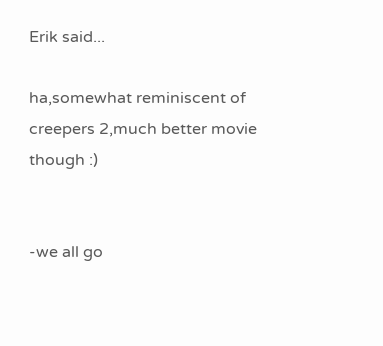Erik said...

ha,somewhat reminiscent of creepers 2,much better movie though :)


-we all go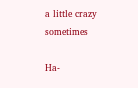a little crazy sometimes

Ha-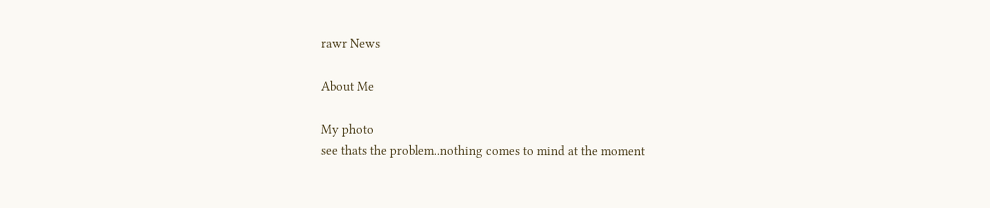rawr News

About Me

My photo
see thats the problem..nothing comes to mind at the moment